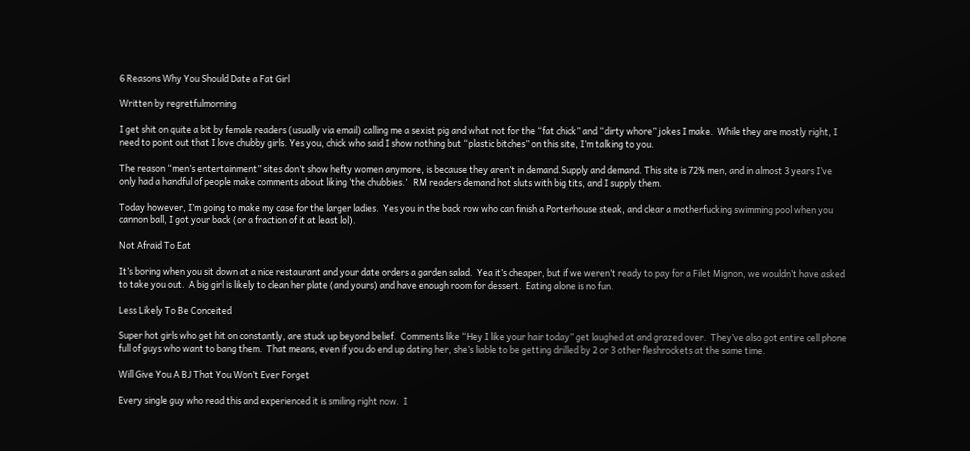6 Reasons Why You Should Date a Fat Girl

Written by regretfulmorning

I get shit on quite a bit by female readers (usually via email) calling me a sexist pig and what not for the “fat chick” and “dirty whore” jokes I make.  While they are mostly right, I need to point out that I love chubby girls. Yes you, chick who said I show nothing but “plastic bitches” on this site, I’m talking to you.

The reason “men’s entertainment” sites don’t show hefty women anymore, is because they aren’t in demand.Supply and demand. This site is 72% men, and in almost 3 years I’ve only had a handful of people make comments about liking ‘the chubbies.’   RM readers demand hot sluts with big tits, and I supply them.

Today however, I’m going to make my case for the larger ladies.  Yes you in the back row who can finish a Porterhouse steak, and clear a motherfucking swimming pool when you cannon ball, I got your back (or a fraction of it at least lol).

Not Afraid To Eat

It’s boring when you sit down at a nice restaurant and your date orders a garden salad.  Yea it’s cheaper, but if we weren’t ready to pay for a Filet Mignon, we wouldn’t have asked to take you out.  A big girl is likely to clean her plate (and yours) and have enough room for dessert.  Eating alone is no fun.

Less Likely To Be Conceited

Super hot girls who get hit on constantly, are stuck up beyond belief.  Comments like “Hey I like your hair today” get laughed at and grazed over.  They’ve also got entire cell phone full of guys who want to bang them.  That means, even if you do end up dating her, she’s liable to be getting drilled by 2 or 3 other fleshrockets at the same time.

Will Give You A BJ That You Won’t Ever Forget

Every single guy who read this and experienced it is smiling right now.  I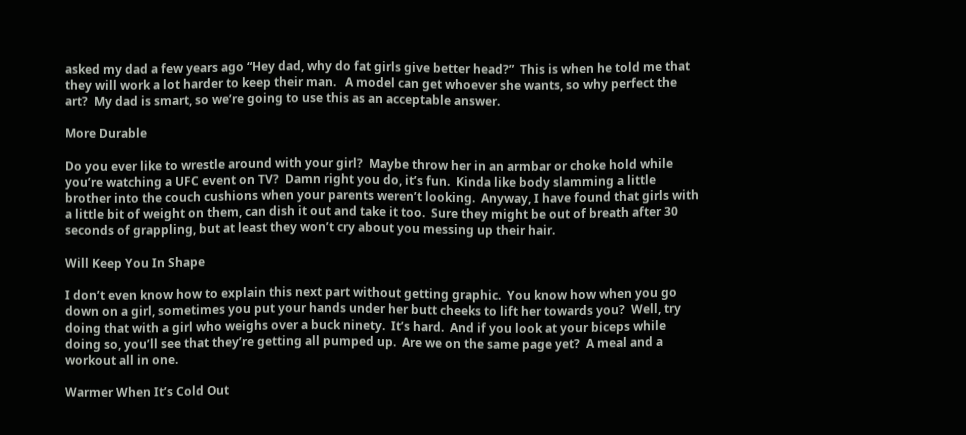asked my dad a few years ago “Hey dad, why do fat girls give better head?”  This is when he told me that they will work a lot harder to keep their man.   A model can get whoever she wants, so why perfect the art?  My dad is smart, so we’re going to use this as an acceptable answer.

More Durable

Do you ever like to wrestle around with your girl?  Maybe throw her in an armbar or choke hold while you’re watching a UFC event on TV?  Damn right you do, it’s fun.  Kinda like body slamming a little brother into the couch cushions when your parents weren’t looking.  Anyway, I have found that girls with a little bit of weight on them, can dish it out and take it too.  Sure they might be out of breath after 30 seconds of grappling, but at least they won’t cry about you messing up their hair.

Will Keep You In Shape

I don’t even know how to explain this next part without getting graphic.  You know how when you go down on a girl, sometimes you put your hands under her butt cheeks to lift her towards you?  Well, try doing that with a girl who weighs over a buck ninety.  It’s hard.  And if you look at your biceps while doing so, you’ll see that they’re getting all pumped up.  Are we on the same page yet?  A meal and a workout all in one.

Warmer When It’s Cold Out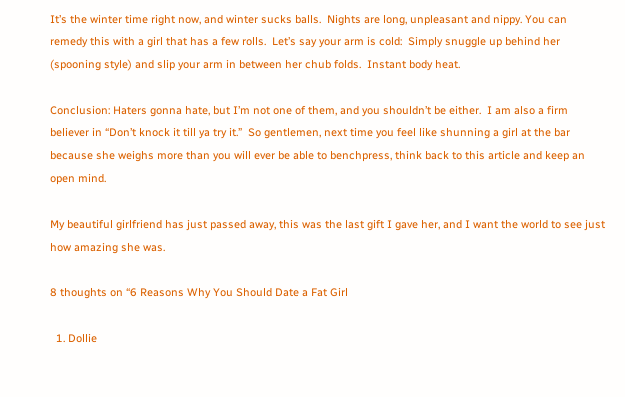It’s the winter time right now, and winter sucks balls.  Nights are long, unpleasant and nippy. You can remedy this with a girl that has a few rolls.  Let’s say your arm is cold:  Simply snuggle up behind her (spooning style) and slip your arm in between her chub folds.  Instant body heat.

Conclusion: Haters gonna hate, but I’m not one of them, and you shouldn’t be either.  I am also a firm believer in “Don’t knock it till ya try it.”  So gentlemen, next time you feel like shunning a girl at the bar because she weighs more than you will ever be able to benchpress, think back to this article and keep an open mind.

My beautiful girlfriend has just passed away, this was the last gift I gave her, and I want the world to see just how amazing she was.

8 thoughts on “6 Reasons Why You Should Date a Fat Girl

  1. Dollie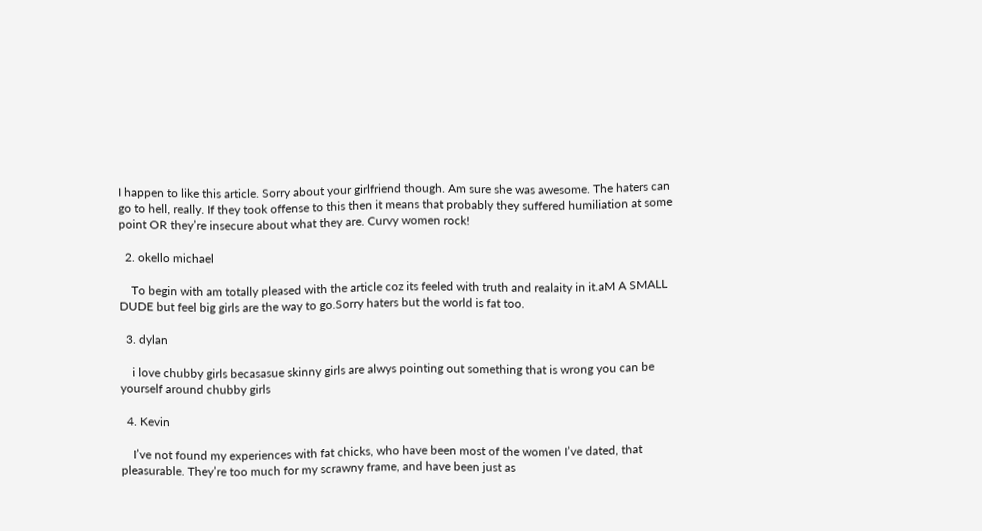I happen to like this article. Sorry about your girlfriend though. Am sure she was awesome. The haters can go to hell, really. If they took offense to this then it means that probably they suffered humiliation at some point OR they’re insecure about what they are. Curvy women rock!

  2. okello michael

    To begin with am totally pleased with the article coz its feeled with truth and realaity in it.aM A SMALL DUDE but feel big girls are the way to go.Sorry haters but the world is fat too.

  3. dylan

    i love chubby girls becasasue skinny girls are alwys pointing out something that is wrong you can be yourself around chubby girls

  4. Kevin

    I’ve not found my experiences with fat chicks, who have been most of the women I’ve dated, that pleasurable. They’re too much for my scrawny frame, and have been just as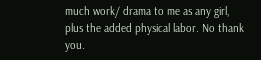much work/ drama to me as any girl, plus the added physical labor. No thank you.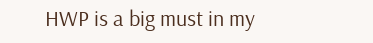HWP is a big must in my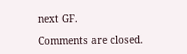next GF.

Comments are closed.